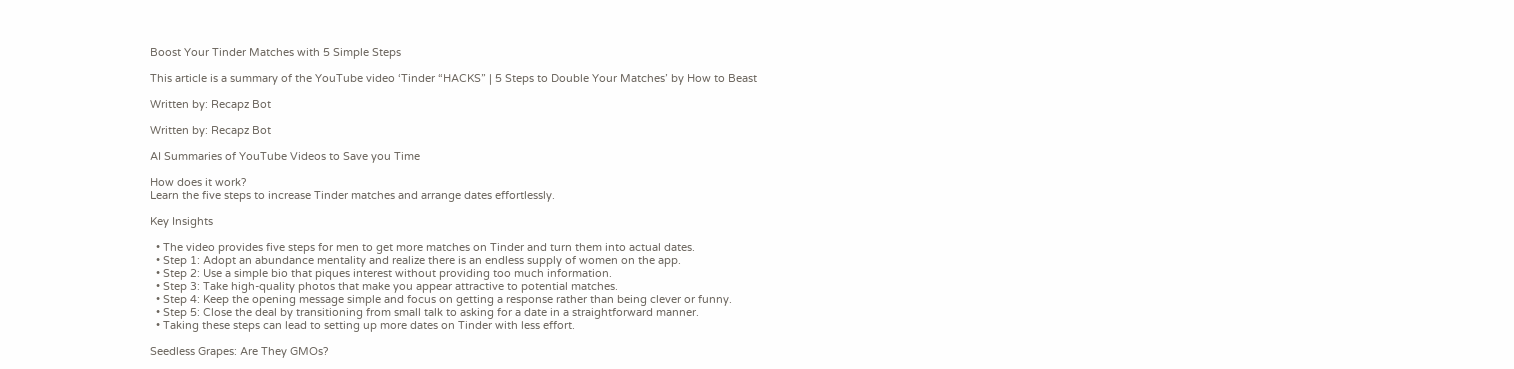Boost Your Tinder Matches with 5 Simple Steps

This article is a summary of the YouTube video ‘Tinder “HACKS” | 5 Steps to Double Your Matches’ by How to Beast

Written by: Recapz Bot

Written by: Recapz Bot

AI Summaries of YouTube Videos to Save you Time

How does it work?
Learn the five steps to increase Tinder matches and arrange dates effortlessly.

Key Insights

  • The video provides five steps for men to get more matches on Tinder and turn them into actual dates.
  • Step 1: Adopt an abundance mentality and realize there is an endless supply of women on the app.
  • Step 2: Use a simple bio that piques interest without providing too much information.
  • Step 3: Take high-quality photos that make you appear attractive to potential matches.
  • Step 4: Keep the opening message simple and focus on getting a response rather than being clever or funny.
  • Step 5: Close the deal by transitioning from small talk to asking for a date in a straightforward manner.
  • Taking these steps can lead to setting up more dates on Tinder with less effort.

Seedless Grapes: Are They GMOs?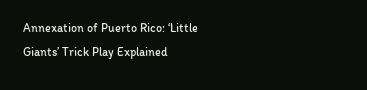Annexation of Puerto Rico: ‘Little Giants’ Trick Play Explained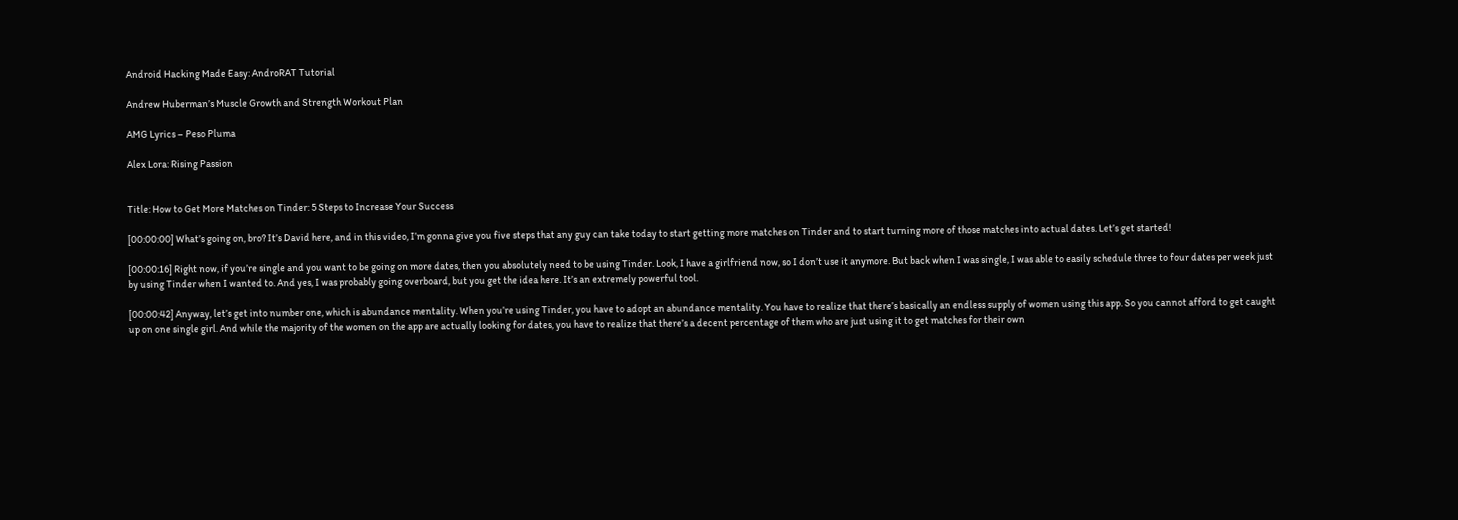Android Hacking Made Easy: AndroRAT Tutorial

Andrew Huberman’s Muscle Growth and Strength Workout Plan

AMG Lyrics – Peso Pluma

Alex Lora: Rising Passion


Title: How to Get More Matches on Tinder: 5 Steps to Increase Your Success

[00:00:00] What’s going on, bro? It’s David here, and in this video, I’m gonna give you five steps that any guy can take today to start getting more matches on Tinder and to start turning more of those matches into actual dates. Let’s get started!

[00:00:16] Right now, if you’re single and you want to be going on more dates, then you absolutely need to be using Tinder. Look, I have a girlfriend now, so I don’t use it anymore. But back when I was single, I was able to easily schedule three to four dates per week just by using Tinder when I wanted to. And yes, I was probably going overboard, but you get the idea here. It’s an extremely powerful tool.

[00:00:42] Anyway, let’s get into number one, which is abundance mentality. When you’re using Tinder, you have to adopt an abundance mentality. You have to realize that there’s basically an endless supply of women using this app. So you cannot afford to get caught up on one single girl. And while the majority of the women on the app are actually looking for dates, you have to realize that there’s a decent percentage of them who are just using it to get matches for their own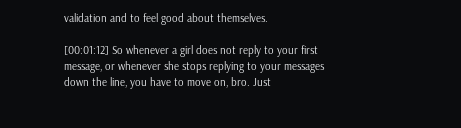validation and to feel good about themselves.

[00:01:12] So whenever a girl does not reply to your first message, or whenever she stops replying to your messages down the line, you have to move on, bro. Just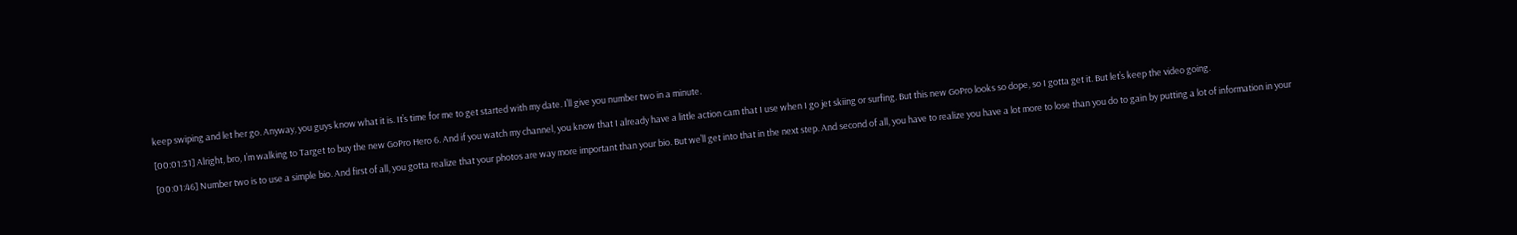keep swiping and let her go. Anyway, you guys know what it is. It’s time for me to get started with my date. I’ll give you number two in a minute.

[00:01:31] Alright, bro, I’m walking to Target to buy the new GoPro Hero 6. And if you watch my channel, you know that I already have a little action cam that I use when I go jet skiing or surfing. But this new GoPro looks so dope, so I gotta get it. But let’s keep the video going.

[00:01:46] Number two is to use a simple bio. And first of all, you gotta realize that your photos are way more important than your bio. But we’ll get into that in the next step. And second of all, you have to realize you have a lot more to lose than you do to gain by putting a lot of information in your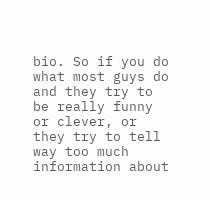bio. So if you do what most guys do and they try to be really funny or clever, or they try to tell way too much information about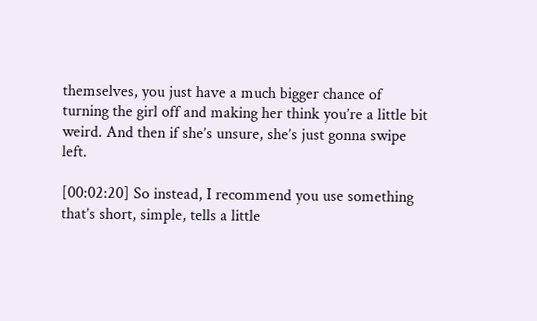themselves, you just have a much bigger chance of turning the girl off and making her think you’re a little bit weird. And then if she’s unsure, she’s just gonna swipe left.

[00:02:20] So instead, I recommend you use something that’s short, simple, tells a little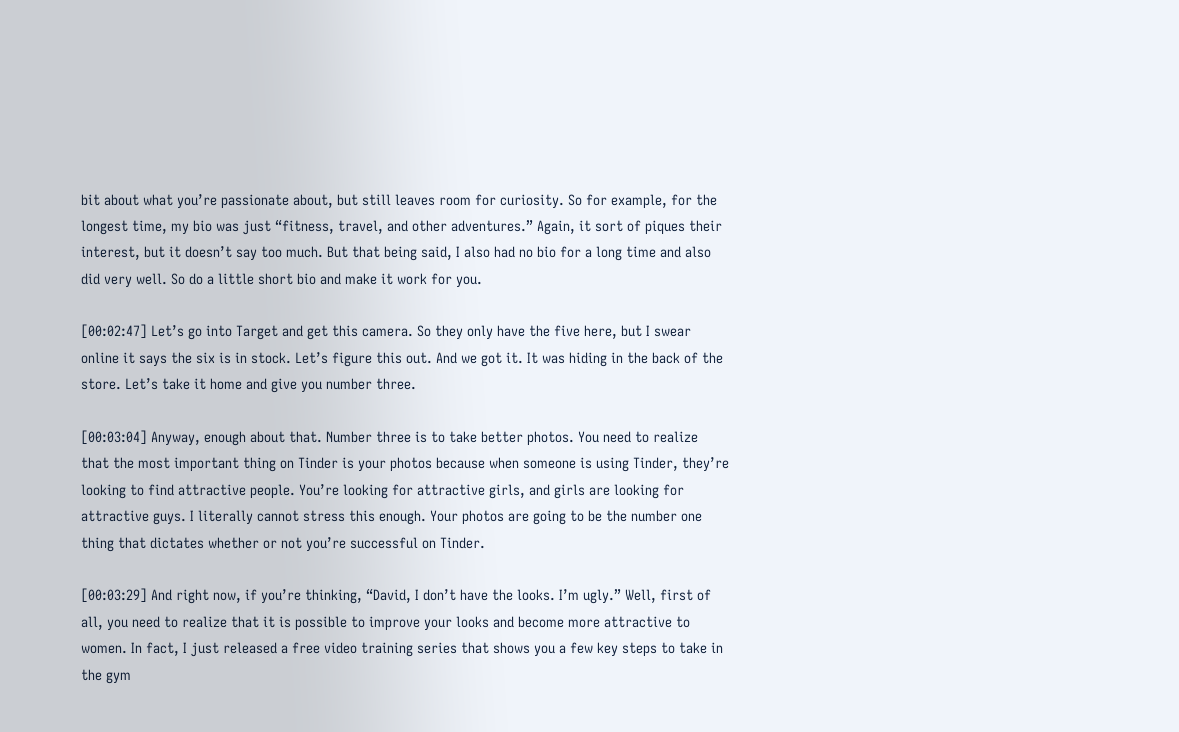bit about what you’re passionate about, but still leaves room for curiosity. So for example, for the longest time, my bio was just “fitness, travel, and other adventures.” Again, it sort of piques their interest, but it doesn’t say too much. But that being said, I also had no bio for a long time and also did very well. So do a little short bio and make it work for you.

[00:02:47] Let’s go into Target and get this camera. So they only have the five here, but I swear online it says the six is in stock. Let’s figure this out. And we got it. It was hiding in the back of the store. Let’s take it home and give you number three.

[00:03:04] Anyway, enough about that. Number three is to take better photos. You need to realize that the most important thing on Tinder is your photos because when someone is using Tinder, they’re looking to find attractive people. You’re looking for attractive girls, and girls are looking for attractive guys. I literally cannot stress this enough. Your photos are going to be the number one thing that dictates whether or not you’re successful on Tinder.

[00:03:29] And right now, if you’re thinking, “David, I don’t have the looks. I’m ugly.” Well, first of all, you need to realize that it is possible to improve your looks and become more attractive to women. In fact, I just released a free video training series that shows you a few key steps to take in the gym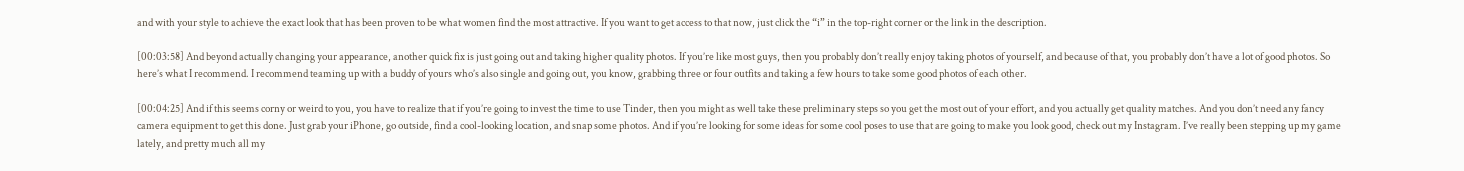and with your style to achieve the exact look that has been proven to be what women find the most attractive. If you want to get access to that now, just click the “i” in the top-right corner or the link in the description.

[00:03:58] And beyond actually changing your appearance, another quick fix is just going out and taking higher quality photos. If you’re like most guys, then you probably don’t really enjoy taking photos of yourself, and because of that, you probably don’t have a lot of good photos. So here’s what I recommend. I recommend teaming up with a buddy of yours who’s also single and going out, you know, grabbing three or four outfits and taking a few hours to take some good photos of each other.

[00:04:25] And if this seems corny or weird to you, you have to realize that if you’re going to invest the time to use Tinder, then you might as well take these preliminary steps so you get the most out of your effort, and you actually get quality matches. And you don’t need any fancy camera equipment to get this done. Just grab your iPhone, go outside, find a cool-looking location, and snap some photos. And if you’re looking for some ideas for some cool poses to use that are going to make you look good, check out my Instagram. I’ve really been stepping up my game lately, and pretty much all my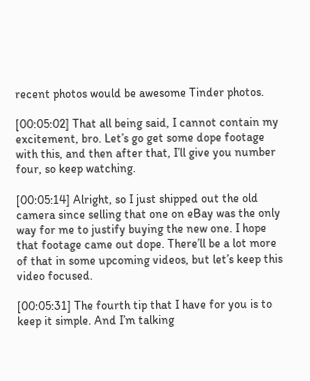recent photos would be awesome Tinder photos.

[00:05:02] That all being said, I cannot contain my excitement, bro. Let’s go get some dope footage with this, and then after that, I’ll give you number four, so keep watching.

[00:05:14] Alright, so I just shipped out the old camera since selling that one on eBay was the only way for me to justify buying the new one. I hope that footage came out dope. There’ll be a lot more of that in some upcoming videos, but let’s keep this video focused.

[00:05:31] The fourth tip that I have for you is to keep it simple. And I’m talking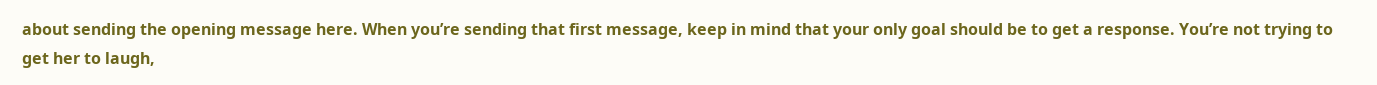about sending the opening message here. When you’re sending that first message, keep in mind that your only goal should be to get a response. You’re not trying to get her to laugh,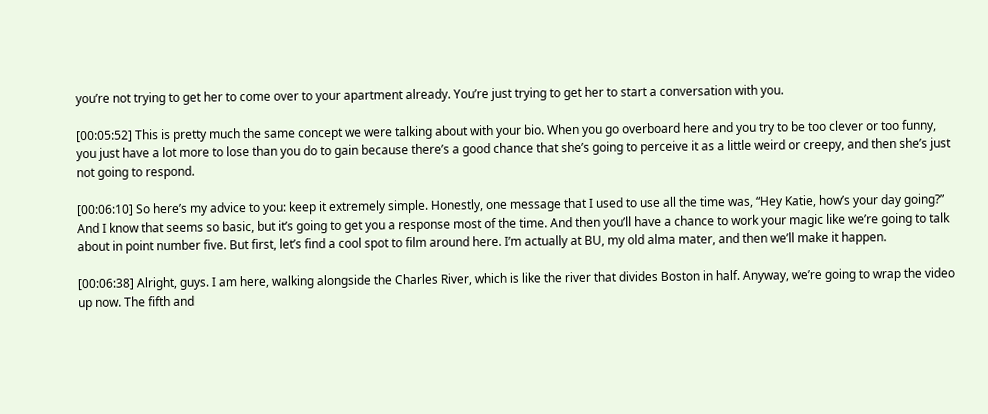you’re not trying to get her to come over to your apartment already. You’re just trying to get her to start a conversation with you.

[00:05:52] This is pretty much the same concept we were talking about with your bio. When you go overboard here and you try to be too clever or too funny, you just have a lot more to lose than you do to gain because there’s a good chance that she’s going to perceive it as a little weird or creepy, and then she’s just not going to respond.

[00:06:10] So here’s my advice to you: keep it extremely simple. Honestly, one message that I used to use all the time was, “Hey Katie, how’s your day going?” And I know that seems so basic, but it’s going to get you a response most of the time. And then you’ll have a chance to work your magic like we’re going to talk about in point number five. But first, let’s find a cool spot to film around here. I’m actually at BU, my old alma mater, and then we’ll make it happen.

[00:06:38] Alright, guys. I am here, walking alongside the Charles River, which is like the river that divides Boston in half. Anyway, we’re going to wrap the video up now. The fifth and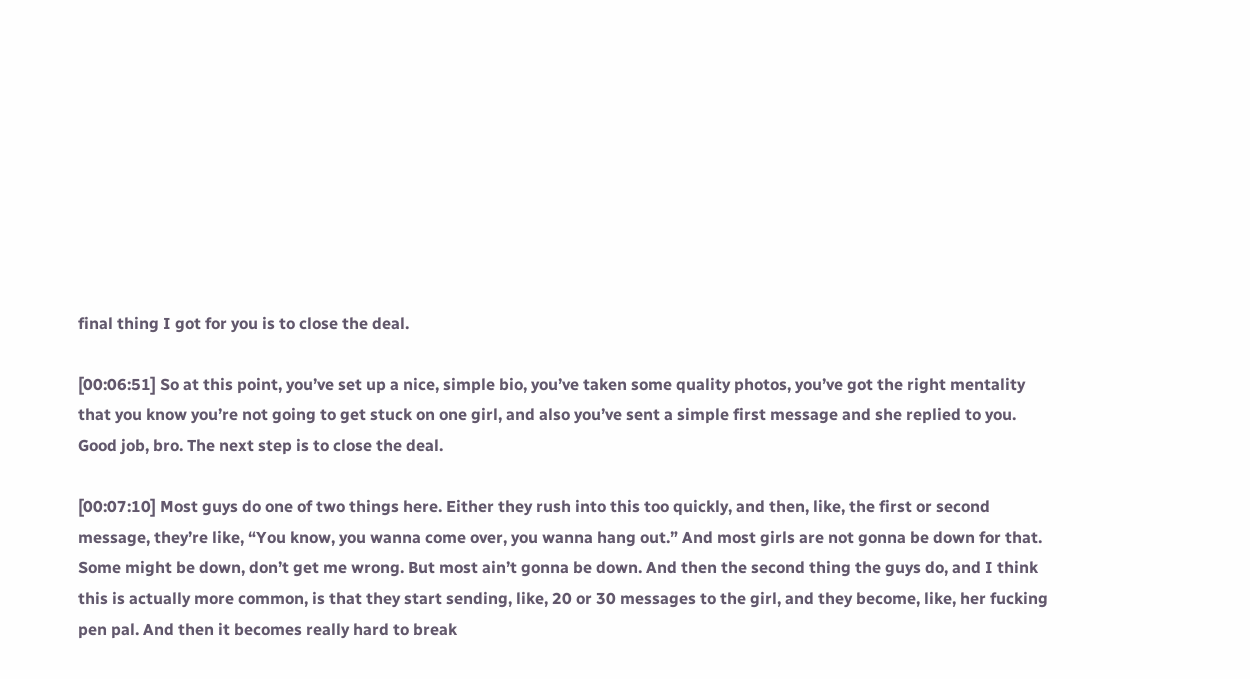final thing I got for you is to close the deal.

[00:06:51] So at this point, you’ve set up a nice, simple bio, you’ve taken some quality photos, you’ve got the right mentality that you know you’re not going to get stuck on one girl, and also you’ve sent a simple first message and she replied to you. Good job, bro. The next step is to close the deal.

[00:07:10] Most guys do one of two things here. Either they rush into this too quickly, and then, like, the first or second message, they’re like, “You know, you wanna come over, you wanna hang out.” And most girls are not gonna be down for that. Some might be down, don’t get me wrong. But most ain’t gonna be down. And then the second thing the guys do, and I think this is actually more common, is that they start sending, like, 20 or 30 messages to the girl, and they become, like, her fucking pen pal. And then it becomes really hard to break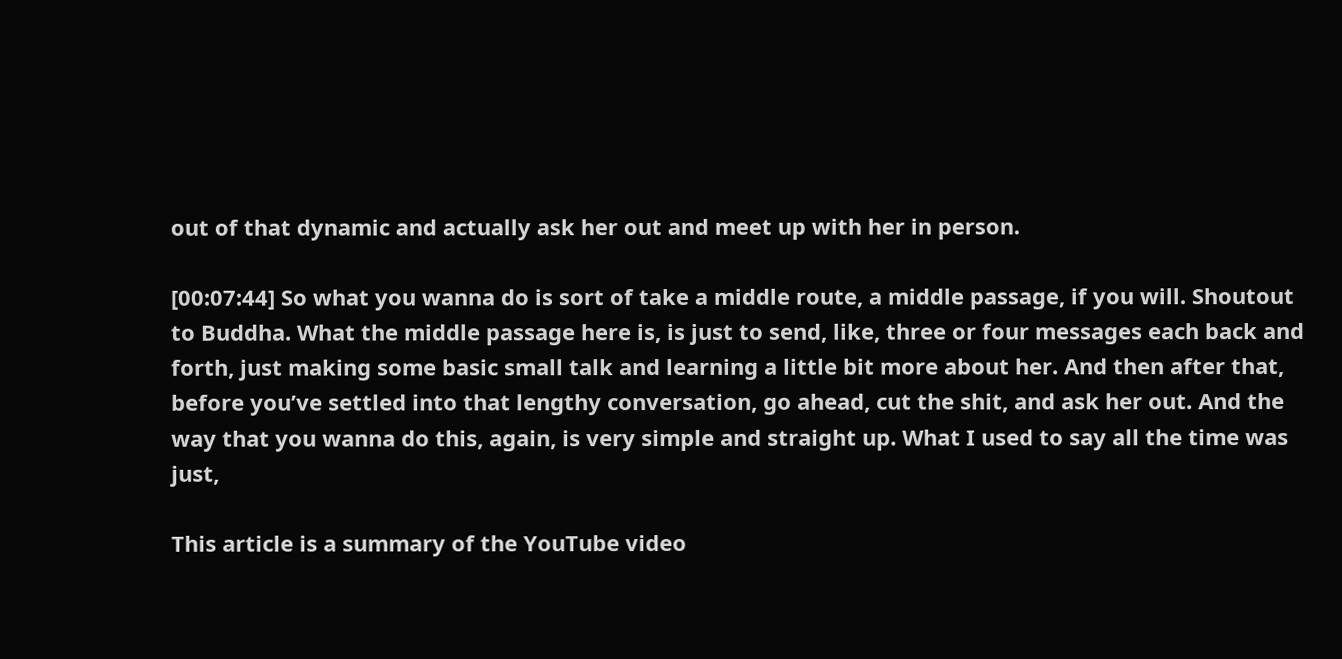out of that dynamic and actually ask her out and meet up with her in person.

[00:07:44] So what you wanna do is sort of take a middle route, a middle passage, if you will. Shoutout to Buddha. What the middle passage here is, is just to send, like, three or four messages each back and forth, just making some basic small talk and learning a little bit more about her. And then after that, before you’ve settled into that lengthy conversation, go ahead, cut the shit, and ask her out. And the way that you wanna do this, again, is very simple and straight up. What I used to say all the time was just,

This article is a summary of the YouTube video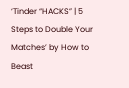‘Tinder “HACKS” | 5 Steps to Double Your Matches’ by How to Beast